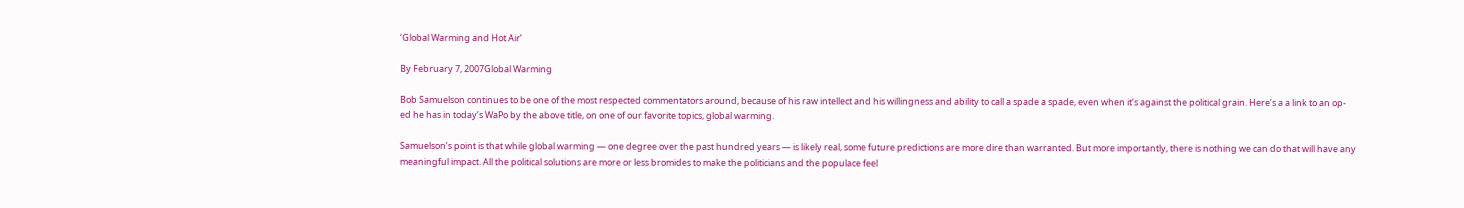‘Global Warming and Hot Air’

By February 7, 2007Global Warming

Bob Samuelson continues to be one of the most respected commentators around, because of his raw intellect and his willingness and ability to call a spade a spade, even when it’s against the political grain. Here’s a a link to an op-ed he has in today’s WaPo by the above title, on one of our favorite topics, global warming.

Samuelson’s point is that while global warming — one degree over the past hundred years — is likely real, some future predictions are more dire than warranted. But more importantly, there is nothing we can do that will have any meaningful impact. All the political solutions are more or less bromides to make the politicians and the populace feel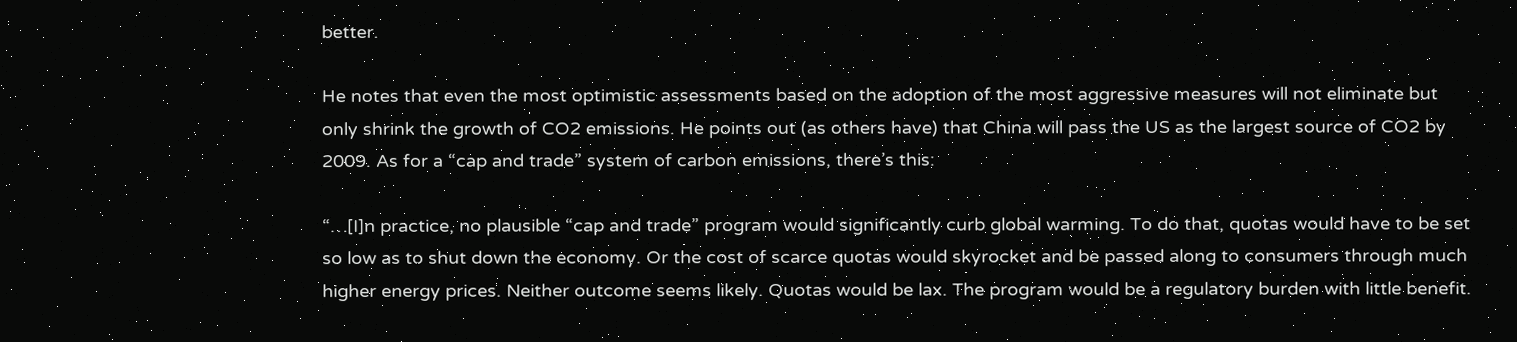better.

He notes that even the most optimistic assessments based on the adoption of the most aggressive measures will not eliminate but only shrink the growth of CO2 emissions. He points out (as others have) that China will pass the US as the largest source of CO2 by 2009. As for a “cap and trade” system of carbon emissions, there’s this:

“…[I]n practice, no plausible “cap and trade” program would significantly curb global warming. To do that, quotas would have to be set so low as to shut down the economy. Or the cost of scarce quotas would skyrocket and be passed along to consumers through much higher energy prices. Neither outcome seems likely. Quotas would be lax. The program would be a regulatory burden with little benefit.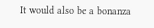It would also be a bonanza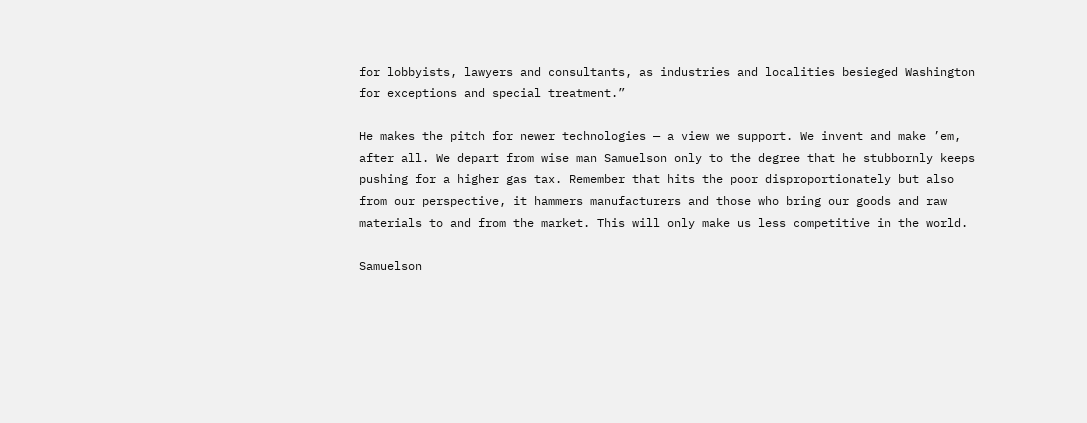for lobbyists, lawyers and consultants, as industries and localities besieged Washington for exceptions and special treatment.”

He makes the pitch for newer technologies — a view we support. We invent and make ’em, after all. We depart from wise man Samuelson only to the degree that he stubbornly keeps pushing for a higher gas tax. Remember that hits the poor disproportionately but also from our perspective, it hammers manufacturers and those who bring our goods and raw materials to and from the market. This will only make us less competitive in the world.

Samuelson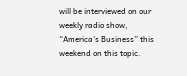will be interviewed on our weekly radio show, “America’s Business” this weekend on this topic.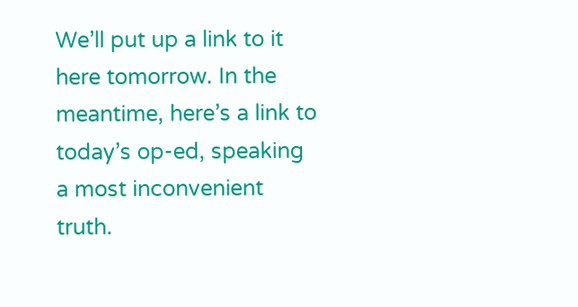We’ll put up a link to it here tomorrow. In the meantime, here’s a link to today’s op-ed, speaking a most inconvenient truth.